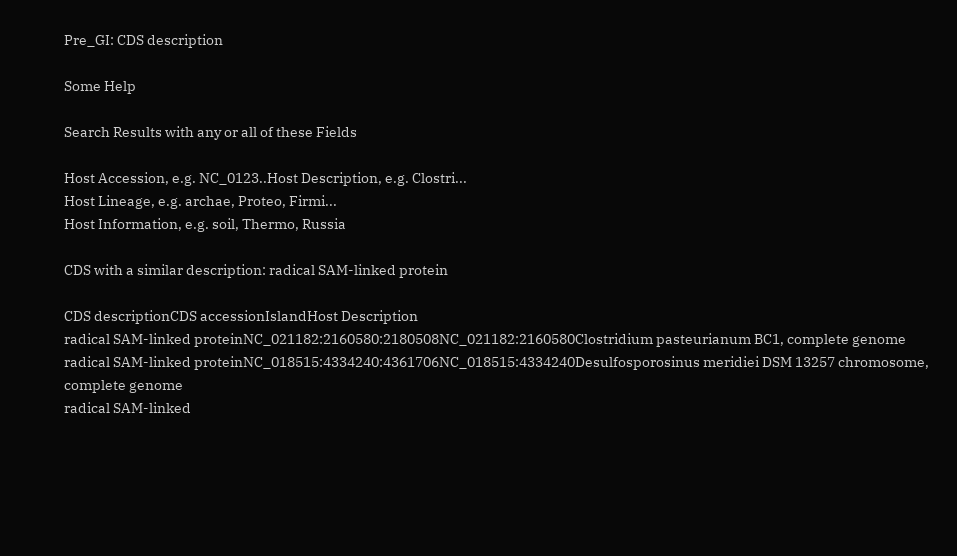Pre_GI: CDS description

Some Help

Search Results with any or all of these Fields

Host Accession, e.g. NC_0123..Host Description, e.g. Clostri...
Host Lineage, e.g. archae, Proteo, Firmi...
Host Information, e.g. soil, Thermo, Russia

CDS with a similar description: radical SAM-linked protein

CDS descriptionCDS accessionIslandHost Description
radical SAM-linked proteinNC_021182:2160580:2180508NC_021182:2160580Clostridium pasteurianum BC1, complete genome
radical SAM-linked proteinNC_018515:4334240:4361706NC_018515:4334240Desulfosporosinus meridiei DSM 13257 chromosome, complete genome
radical SAM-linked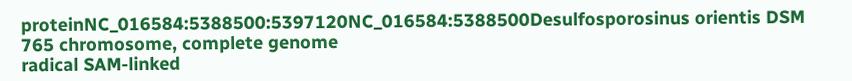proteinNC_016584:5388500:5397120NC_016584:5388500Desulfosporosinus orientis DSM 765 chromosome, complete genome
radical SAM-linked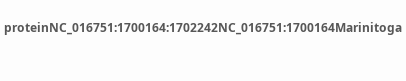proteinNC_016751:1700164:1702242NC_016751:1700164Marinitoga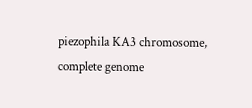piezophila KA3 chromosome, complete genome